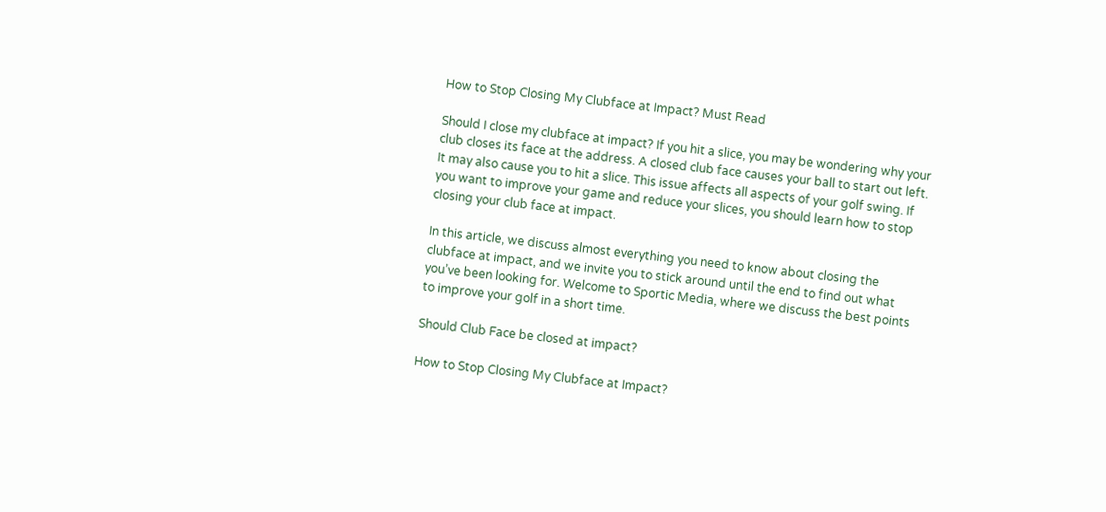How to Stop Closing My Clubface at Impact? Must Read

Should I close my clubface at impact? If you hit a slice, you may be wondering why your club closes its face at the address. A closed club face causes your ball to start out left. It may also cause you to hit a slice. This issue affects all aspects of your golf swing. If you want to improve your game and reduce your slices, you should learn how to stop closing your club face at impact.

In this article, we discuss almost everything you need to know about closing the clubface at impact, and we invite you to stick around until the end to find out what you’ve been looking for. Welcome to Sportic Media, where we discuss the best points to improve your golf in a short time.

Should Club Face be closed at impact?

How to Stop Closing My Clubface at Impact?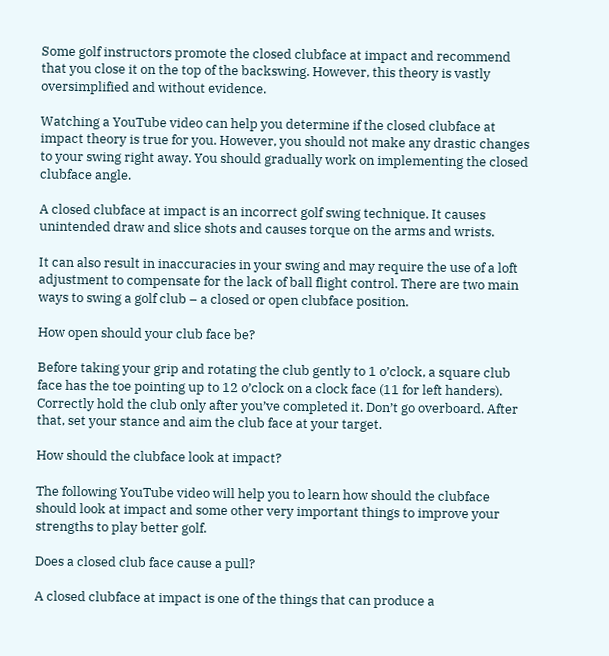Some golf instructors promote the closed clubface at impact and recommend that you close it on the top of the backswing. However, this theory is vastly oversimplified and without evidence.

Watching a YouTube video can help you determine if the closed clubface at impact theory is true for you. However, you should not make any drastic changes to your swing right away. You should gradually work on implementing the closed clubface angle.

A closed clubface at impact is an incorrect golf swing technique. It causes unintended draw and slice shots and causes torque on the arms and wrists.

It can also result in inaccuracies in your swing and may require the use of a loft adjustment to compensate for the lack of ball flight control. There are two main ways to swing a golf club – a closed or open clubface position.

How open should your club face be?

Before taking your grip and rotating the club gently to 1 o’clock, a square club face has the toe pointing up to 12 o’clock on a clock face (11 for left handers). Correctly hold the club only after you’ve completed it. Don’t go overboard. After that, set your stance and aim the club face at your target.

How should the clubface look at impact?

The following YouTube video will help you to learn how should the clubface should look at impact and some other very important things to improve your strengths to play better golf.

Does a closed club face cause a pull?

A closed clubface at impact is one of the things that can produce a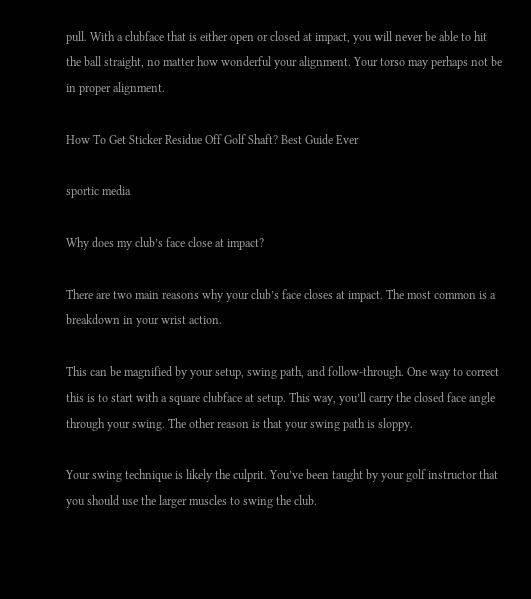pull. With a clubface that is either open or closed at impact, you will never be able to hit the ball straight, no matter how wonderful your alignment. Your torso may perhaps not be in proper alignment.

How To Get Sticker Residue Off Golf Shaft? Best Guide Ever

sportic media

Why does my club’s face close at impact?

There are two main reasons why your club’s face closes at impact. The most common is a breakdown in your wrist action.

This can be magnified by your setup, swing path, and follow-through. One way to correct this is to start with a square clubface at setup. This way, you’ll carry the closed face angle through your swing. The other reason is that your swing path is sloppy.

Your swing technique is likely the culprit. You’ve been taught by your golf instructor that you should use the larger muscles to swing the club.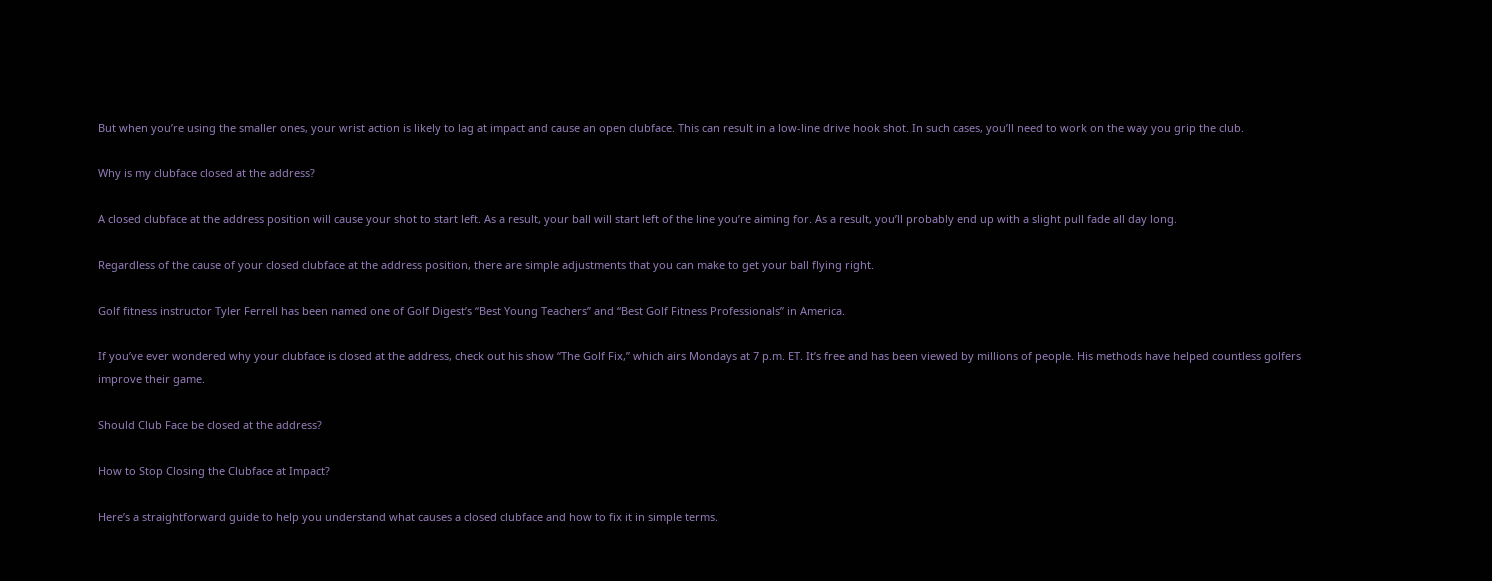But when you’re using the smaller ones, your wrist action is likely to lag at impact and cause an open clubface. This can result in a low-line drive hook shot. In such cases, you’ll need to work on the way you grip the club.

Why is my clubface closed at the address?

A closed clubface at the address position will cause your shot to start left. As a result, your ball will start left of the line you’re aiming for. As a result, you’ll probably end up with a slight pull fade all day long.

Regardless of the cause of your closed clubface at the address position, there are simple adjustments that you can make to get your ball flying right.

Golf fitness instructor Tyler Ferrell has been named one of Golf Digest’s “Best Young Teachers” and “Best Golf Fitness Professionals” in America.

If you’ve ever wondered why your clubface is closed at the address, check out his show “The Golf Fix,” which airs Mondays at 7 p.m. ET. It’s free and has been viewed by millions of people. His methods have helped countless golfers improve their game.

Should Club Face be closed at the address?

How to Stop Closing the Clubface at Impact?

Here’s a straightforward guide to help you understand what causes a closed clubface and how to fix it in simple terms.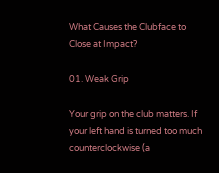What Causes the Clubface to Close at Impact?

01. Weak Grip

Your grip on the club matters. If your left hand is turned too much counterclockwise (a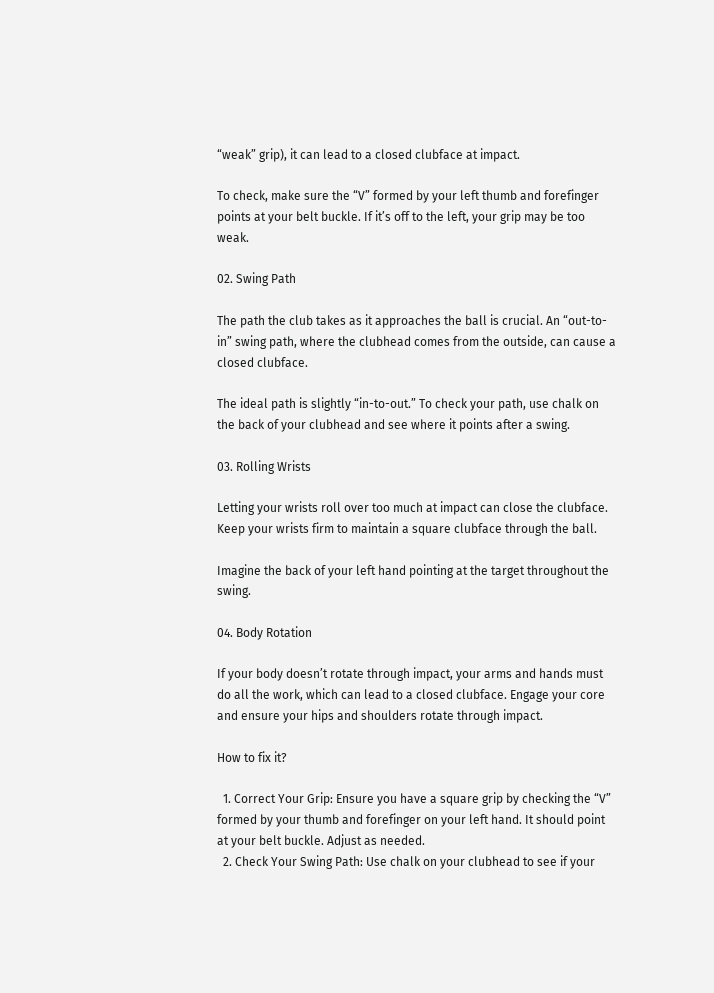“weak” grip), it can lead to a closed clubface at impact.

To check, make sure the “V” formed by your left thumb and forefinger points at your belt buckle. If it’s off to the left, your grip may be too weak.

02. Swing Path

The path the club takes as it approaches the ball is crucial. An “out-to-in” swing path, where the clubhead comes from the outside, can cause a closed clubface.

The ideal path is slightly “in-to-out.” To check your path, use chalk on the back of your clubhead and see where it points after a swing.

03. Rolling Wrists

Letting your wrists roll over too much at impact can close the clubface. Keep your wrists firm to maintain a square clubface through the ball.

Imagine the back of your left hand pointing at the target throughout the swing.

04. Body Rotation

If your body doesn’t rotate through impact, your arms and hands must do all the work, which can lead to a closed clubface. Engage your core and ensure your hips and shoulders rotate through impact.

How to fix it?

  1. Correct Your Grip: Ensure you have a square grip by checking the “V” formed by your thumb and forefinger on your left hand. It should point at your belt buckle. Adjust as needed.
  2. Check Your Swing Path: Use chalk on your clubhead to see if your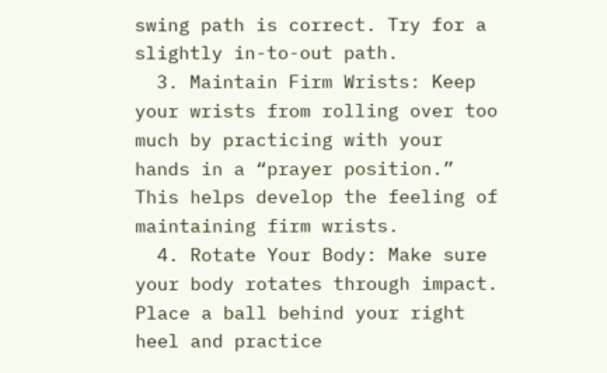swing path is correct. Try for a slightly in-to-out path.
  3. Maintain Firm Wrists: Keep your wrists from rolling over too much by practicing with your hands in a “prayer position.” This helps develop the feeling of maintaining firm wrists.
  4. Rotate Your Body: Make sure your body rotates through impact. Place a ball behind your right heel and practice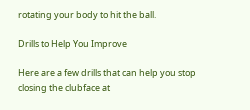rotating your body to hit the ball.

Drills to Help You Improve

Here are a few drills that can help you stop closing the clubface at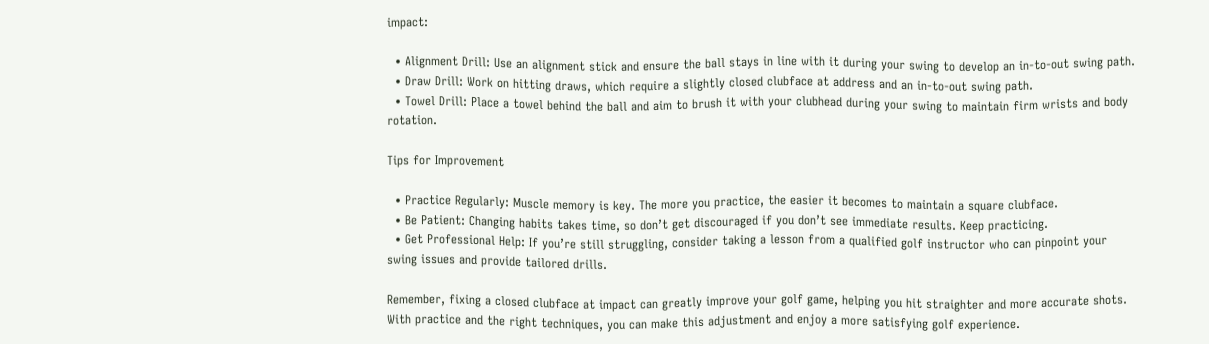impact:

  • Alignment Drill: Use an alignment stick and ensure the ball stays in line with it during your swing to develop an in-to-out swing path.
  • Draw Drill: Work on hitting draws, which require a slightly closed clubface at address and an in-to-out swing path.
  • Towel Drill: Place a towel behind the ball and aim to brush it with your clubhead during your swing to maintain firm wrists and body rotation.

Tips for Improvement

  • Practice Regularly: Muscle memory is key. The more you practice, the easier it becomes to maintain a square clubface.
  • Be Patient: Changing habits takes time, so don’t get discouraged if you don’t see immediate results. Keep practicing.
  • Get Professional Help: If you’re still struggling, consider taking a lesson from a qualified golf instructor who can pinpoint your swing issues and provide tailored drills.

Remember, fixing a closed clubface at impact can greatly improve your golf game, helping you hit straighter and more accurate shots. With practice and the right techniques, you can make this adjustment and enjoy a more satisfying golf experience.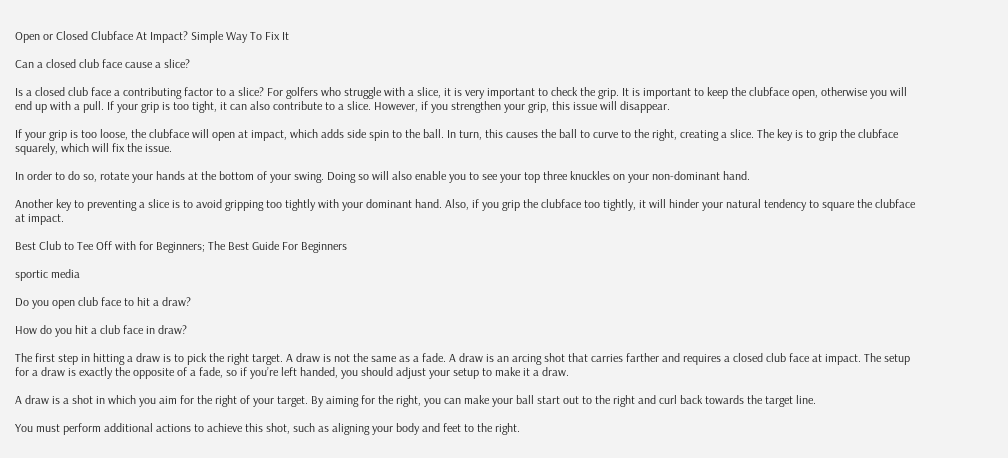Open or Closed Clubface At Impact? Simple Way To Fix It

Can a closed club face cause a slice?

Is a closed club face a contributing factor to a slice? For golfers who struggle with a slice, it is very important to check the grip. It is important to keep the clubface open, otherwise you will end up with a pull. If your grip is too tight, it can also contribute to a slice. However, if you strengthen your grip, this issue will disappear.

If your grip is too loose, the clubface will open at impact, which adds side spin to the ball. In turn, this causes the ball to curve to the right, creating a slice. The key is to grip the clubface squarely, which will fix the issue.

In order to do so, rotate your hands at the bottom of your swing. Doing so will also enable you to see your top three knuckles on your non-dominant hand.

Another key to preventing a slice is to avoid gripping too tightly with your dominant hand. Also, if you grip the clubface too tightly, it will hinder your natural tendency to square the clubface at impact.

Best Club to Tee Off with for Beginners; The Best Guide For Beginners

sportic media

Do you open club face to hit a draw?

How do you hit a club face in draw?

The first step in hitting a draw is to pick the right target. A draw is not the same as a fade. A draw is an arcing shot that carries farther and requires a closed club face at impact. The setup for a draw is exactly the opposite of a fade, so if you’re left handed, you should adjust your setup to make it a draw.

A draw is a shot in which you aim for the right of your target. By aiming for the right, you can make your ball start out to the right and curl back towards the target line.

You must perform additional actions to achieve this shot, such as aligning your body and feet to the right.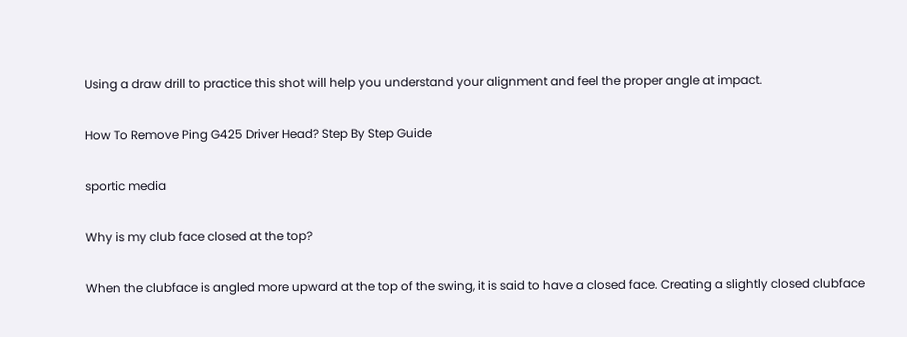Using a draw drill to practice this shot will help you understand your alignment and feel the proper angle at impact.

How To Remove Ping G425 Driver Head? Step By Step Guide

sportic media

Why is my club face closed at the top?

When the clubface is angled more upward at the top of the swing, it is said to have a closed face. Creating a slightly closed clubface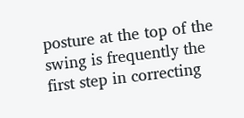posture at the top of the swing is frequently the first step in correcting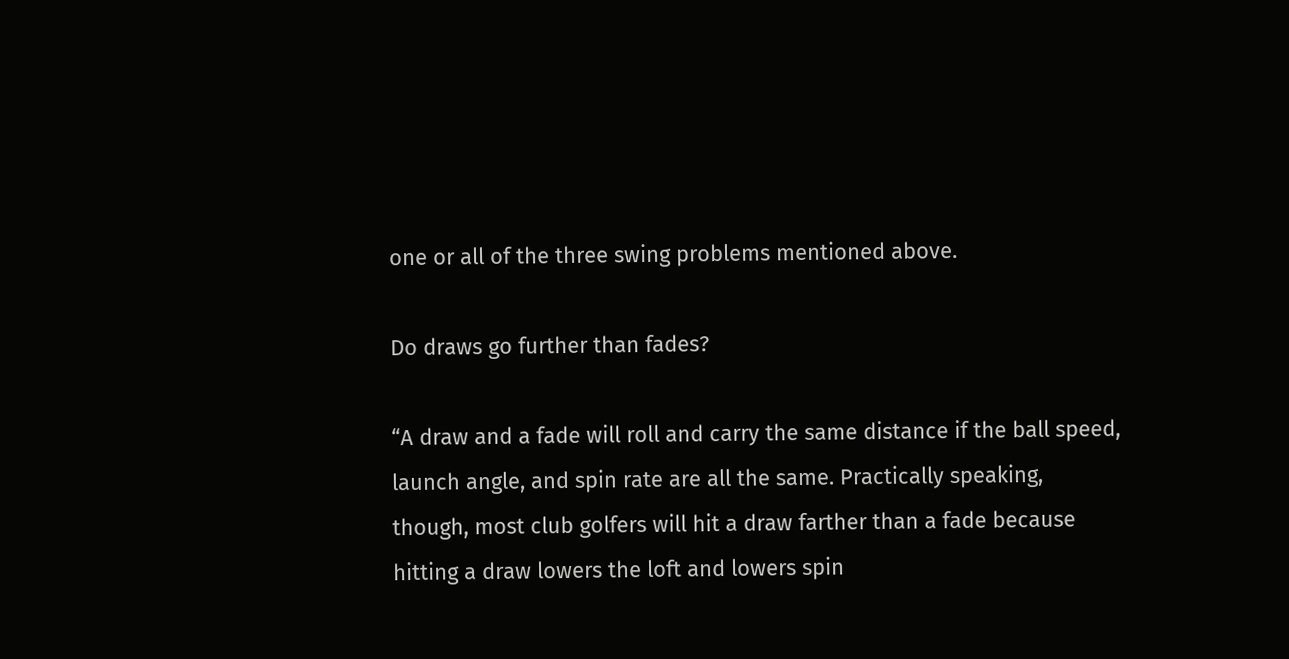one or all of the three swing problems mentioned above.

Do draws go further than fades?

“A draw and a fade will roll and carry the same distance if the ball speed, launch angle, and spin rate are all the same. Practically speaking, though, most club golfers will hit a draw farther than a fade because hitting a draw lowers the loft and lowers spin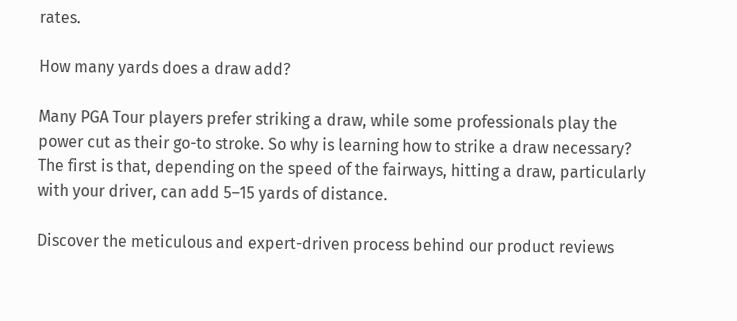rates.

How many yards does a draw add?

Many PGA Tour players prefer striking a draw, while some professionals play the power cut as their go-to stroke. So why is learning how to strike a draw necessary? The first is that, depending on the speed of the fairways, hitting a draw, particularly with your driver, can add 5–15 yards of distance.

Discover the meticulous and expert-driven process behind our product reviews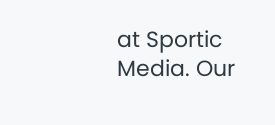at Sportic Media. Our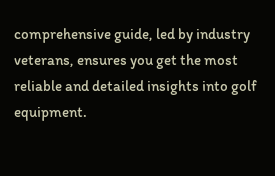comprehensive guide, led by industry veterans, ensures you get the most reliable and detailed insights into golf equipment.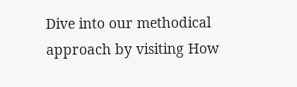Dive into our methodical approach by visiting How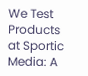We Test Products at Sportic Media: A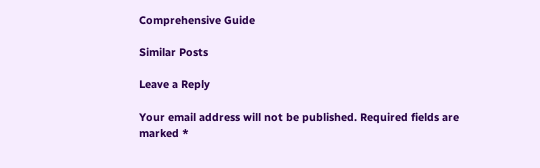Comprehensive Guide

Similar Posts

Leave a Reply

Your email address will not be published. Required fields are marked *